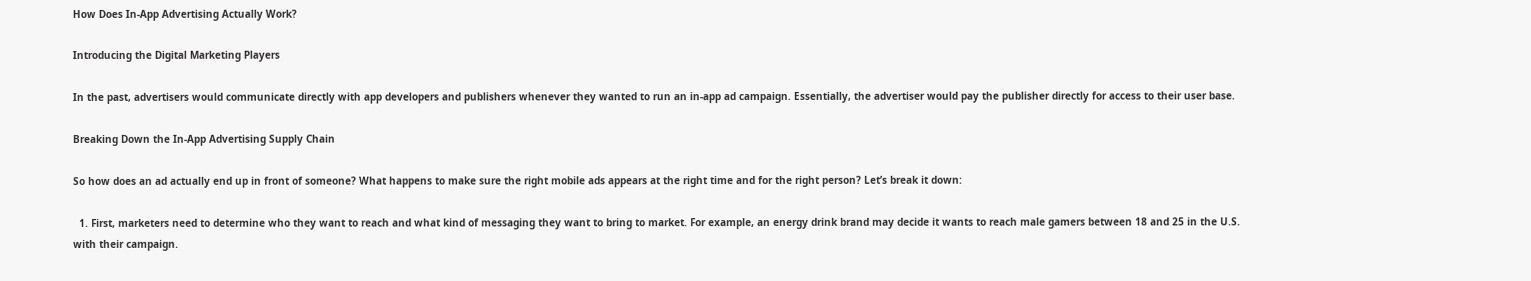How Does In-App Advertising Actually Work?

Introducing the Digital Marketing Players

In the past, advertisers would communicate directly with app developers and publishers whenever they wanted to run an in-app ad campaign. Essentially, the advertiser would pay the publisher directly for access to their user base.

Breaking Down the In-App Advertising Supply Chain

So how does an ad actually end up in front of someone? What happens to make sure the right mobile ads appears at the right time and for the right person? Let’s break it down:

  1. First, marketers need to determine who they want to reach and what kind of messaging they want to bring to market. For example, an energy drink brand may decide it wants to reach male gamers between 18 and 25 in the U.S. with their campaign.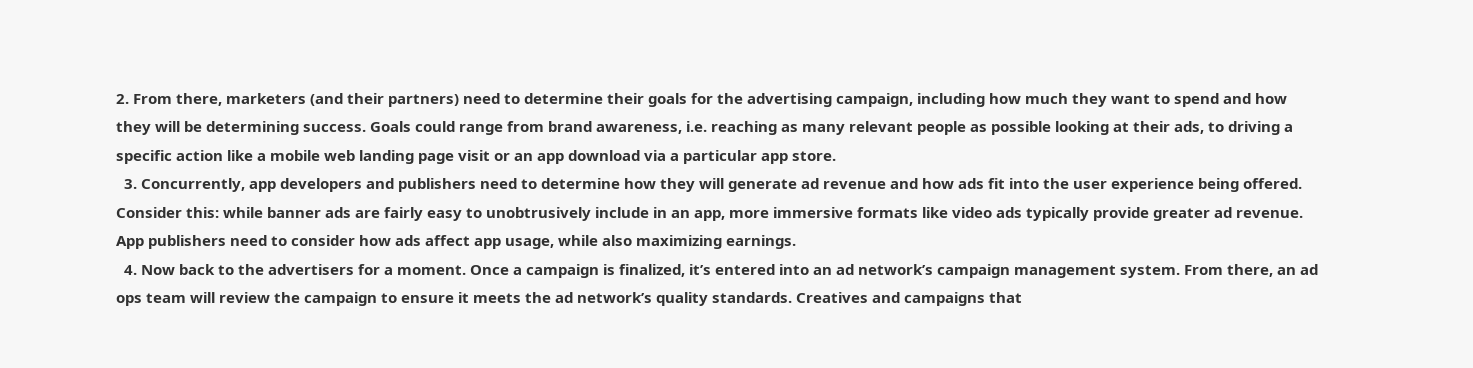2. From there, marketers (and their partners) need to determine their goals for the advertising campaign, including how much they want to spend and how they will be determining success. Goals could range from brand awareness, i.e. reaching as many relevant people as possible looking at their ads, to driving a specific action like a mobile web landing page visit or an app download via a particular app store.
  3. Concurrently, app developers and publishers need to determine how they will generate ad revenue and how ads fit into the user experience being offered. Consider this: while banner ads are fairly easy to unobtrusively include in an app, more immersive formats like video ads typically provide greater ad revenue. App publishers need to consider how ads affect app usage, while also maximizing earnings.
  4. Now back to the advertisers for a moment. Once a campaign is finalized, it’s entered into an ad network’s campaign management system. From there, an ad ops team will review the campaign to ensure it meets the ad network’s quality standards. Creatives and campaigns that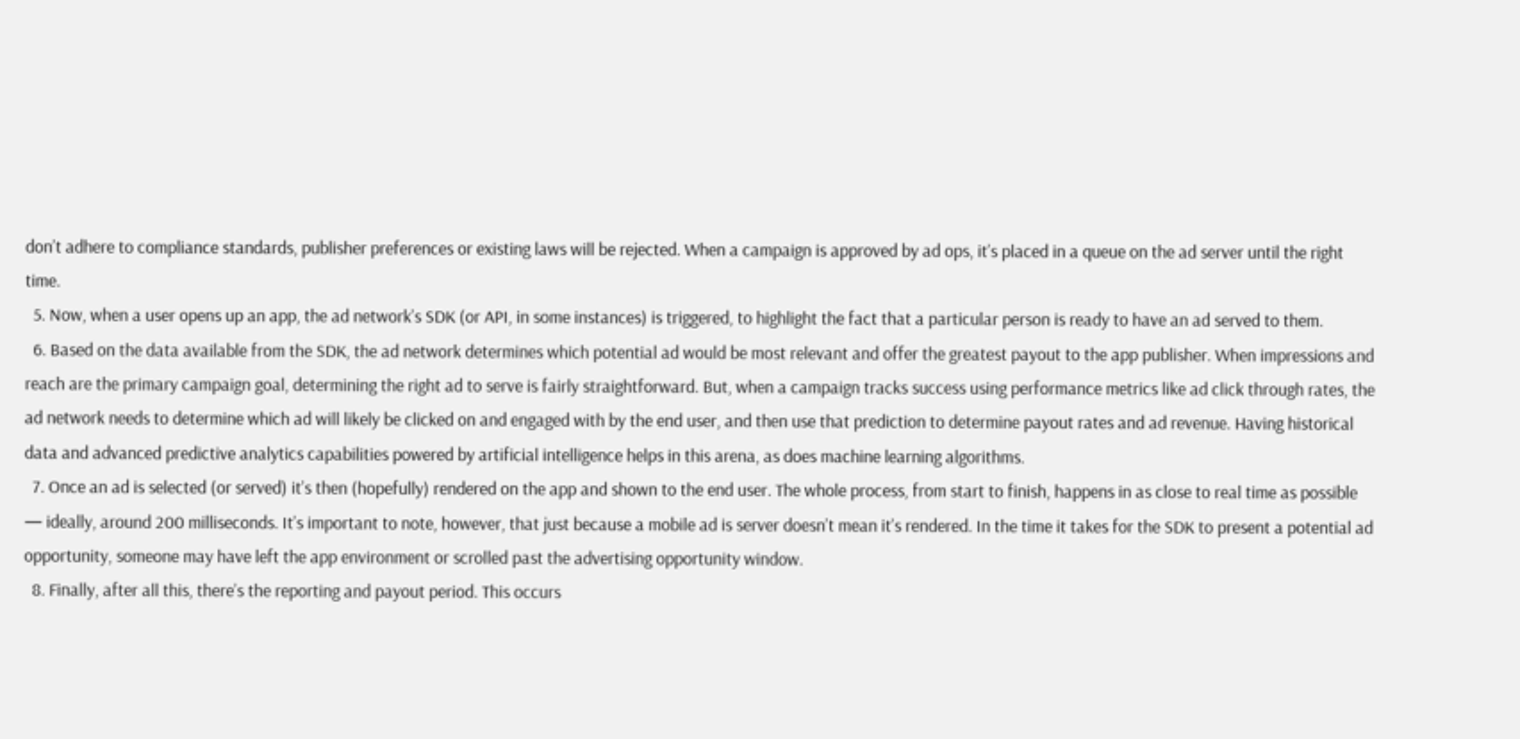don’t adhere to compliance standards, publisher preferences or existing laws will be rejected. When a campaign is approved by ad ops, it’s placed in a queue on the ad server until the right time.
  5. Now, when a user opens up an app, the ad network’s SDK (or API, in some instances) is triggered, to highlight the fact that a particular person is ready to have an ad served to them.
  6. Based on the data available from the SDK, the ad network determines which potential ad would be most relevant and offer the greatest payout to the app publisher. When impressions and reach are the primary campaign goal, determining the right ad to serve is fairly straightforward. But, when a campaign tracks success using performance metrics like ad click through rates, the ad network needs to determine which ad will likely be clicked on and engaged with by the end user, and then use that prediction to determine payout rates and ad revenue. Having historical data and advanced predictive analytics capabilities powered by artificial intelligence helps in this arena, as does machine learning algorithms.
  7. Once an ad is selected (or served) it’s then (hopefully) rendered on the app and shown to the end user. The whole process, from start to finish, happens in as close to real time as possible — ideally, around 200 milliseconds. It’s important to note, however, that just because a mobile ad is server doesn’t mean it’s rendered. In the time it takes for the SDK to present a potential ad opportunity, someone may have left the app environment or scrolled past the advertising opportunity window.
  8. Finally, after all this, there’s the reporting and payout period. This occurs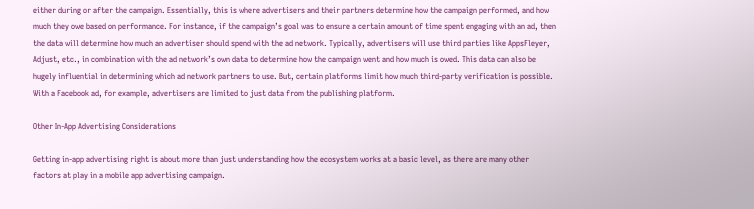either during or after the campaign. Essentially, this is where advertisers and their partners determine how the campaign performed, and how much they owe based on performance. For instance, if the campaign’s goal was to ensure a certain amount of time spent engaging with an ad, then the data will determine how much an advertiser should spend with the ad network. Typically, advertisers will use third parties like AppsFleyer, Adjust, etc., in combination with the ad network’s own data to determine how the campaign went and how much is owed. This data can also be hugely influential in determining which ad network partners to use. But, certain platforms limit how much third-party verification is possible. With a Facebook ad, for example, advertisers are limited to just data from the publishing platform.

Other In-App Advertising Considerations

Getting in-app advertising right is about more than just understanding how the ecosystem works at a basic level, as there are many other factors at play in a mobile app advertising campaign.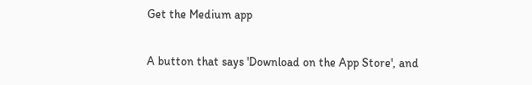Get the Medium app

A button that says 'Download on the App Store', and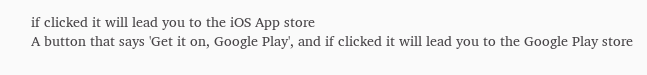if clicked it will lead you to the iOS App store
A button that says 'Get it on, Google Play', and if clicked it will lead you to the Google Play store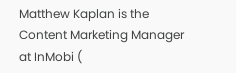Matthew Kaplan is the Content Marketing Manager at InMobi (